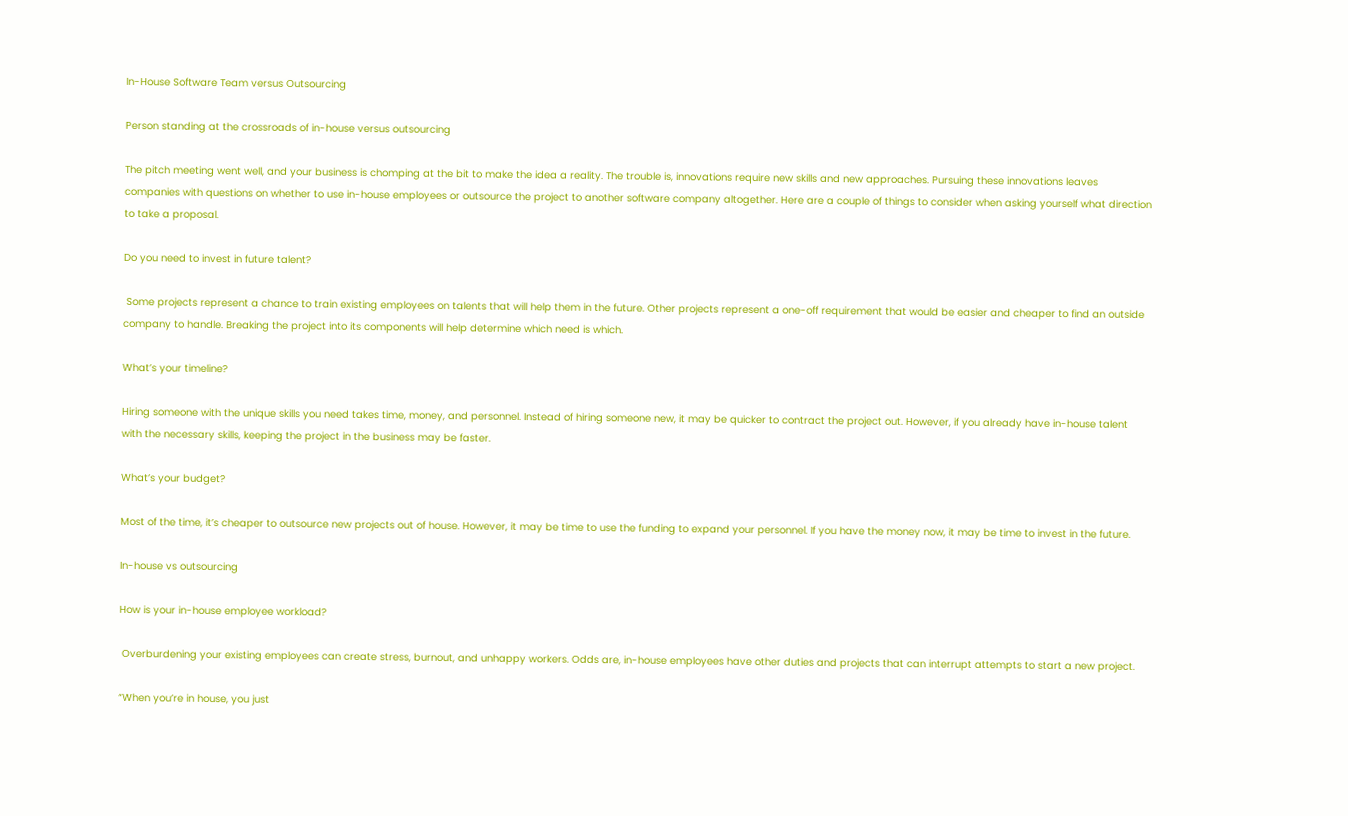In-House Software Team versus Outsourcing

Person standing at the crossroads of in-house versus outsourcing

The pitch meeting went well, and your business is chomping at the bit to make the idea a reality. The trouble is, innovations require new skills and new approaches. Pursuing these innovations leaves companies with questions on whether to use in-house employees or outsource the project to another software company altogether. Here are a couple of things to consider when asking yourself what direction to take a proposal.

Do you need to invest in future talent?

 Some projects represent a chance to train existing employees on talents that will help them in the future. Other projects represent a one-off requirement that would be easier and cheaper to find an outside company to handle. Breaking the project into its components will help determine which need is which.

What’s your timeline?

Hiring someone with the unique skills you need takes time, money, and personnel. Instead of hiring someone new, it may be quicker to contract the project out. However, if you already have in-house talent with the necessary skills, keeping the project in the business may be faster.

What’s your budget?

Most of the time, it’s cheaper to outsource new projects out of house. However, it may be time to use the funding to expand your personnel. If you have the money now, it may be time to invest in the future.

In-house vs outsourcing

How is your in-house employee workload?

 Overburdening your existing employees can create stress, burnout, and unhappy workers. Odds are, in-house employees have other duties and projects that can interrupt attempts to start a new project.

“When you’re in house, you just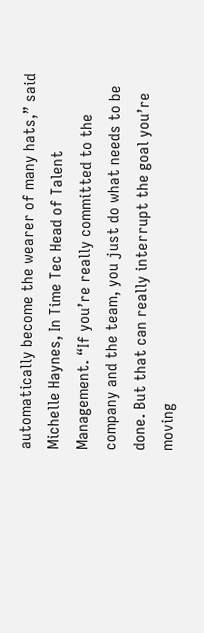automatically become the wearer of many hats,” said Michelle Haynes, In Time Tec Head of Talent Management. “If you’re really committed to the company and the team, you just do what needs to be done. But that can really interrupt the goal you’re moving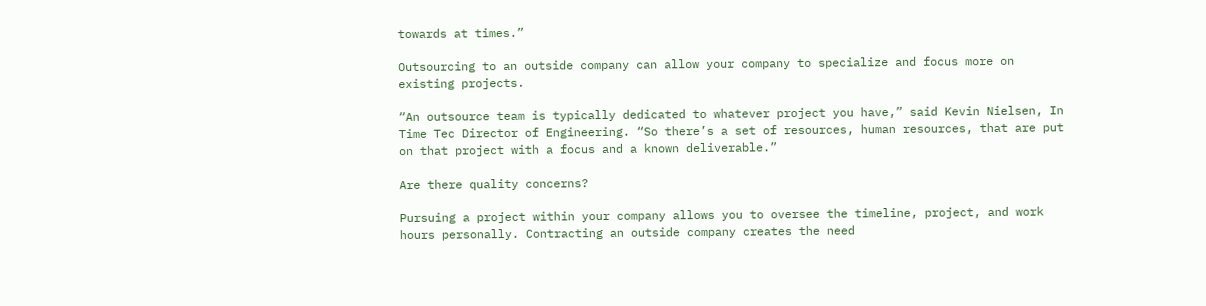towards at times.”

Outsourcing to an outside company can allow your company to specialize and focus more on existing projects.

“An outsource team is typically dedicated to whatever project you have,” said Kevin Nielsen, In Time Tec Director of Engineering. “So there’s a set of resources, human resources, that are put on that project with a focus and a known deliverable.”

Are there quality concerns?

Pursuing a project within your company allows you to oversee the timeline, project, and work hours personally. Contracting an outside company creates the need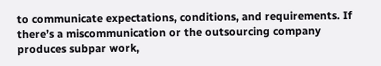to communicate expectations, conditions, and requirements. If there’s a miscommunication or the outsourcing company produces subpar work,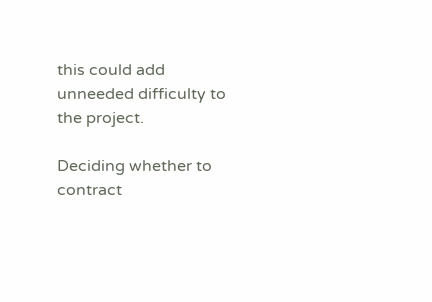this could add unneeded difficulty to the project.

Deciding whether to contract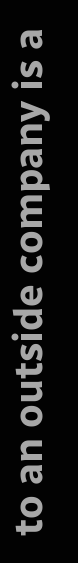to an outside company is a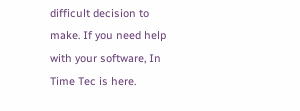difficult decision to make. If you need help with your software, In Time Tec is here.